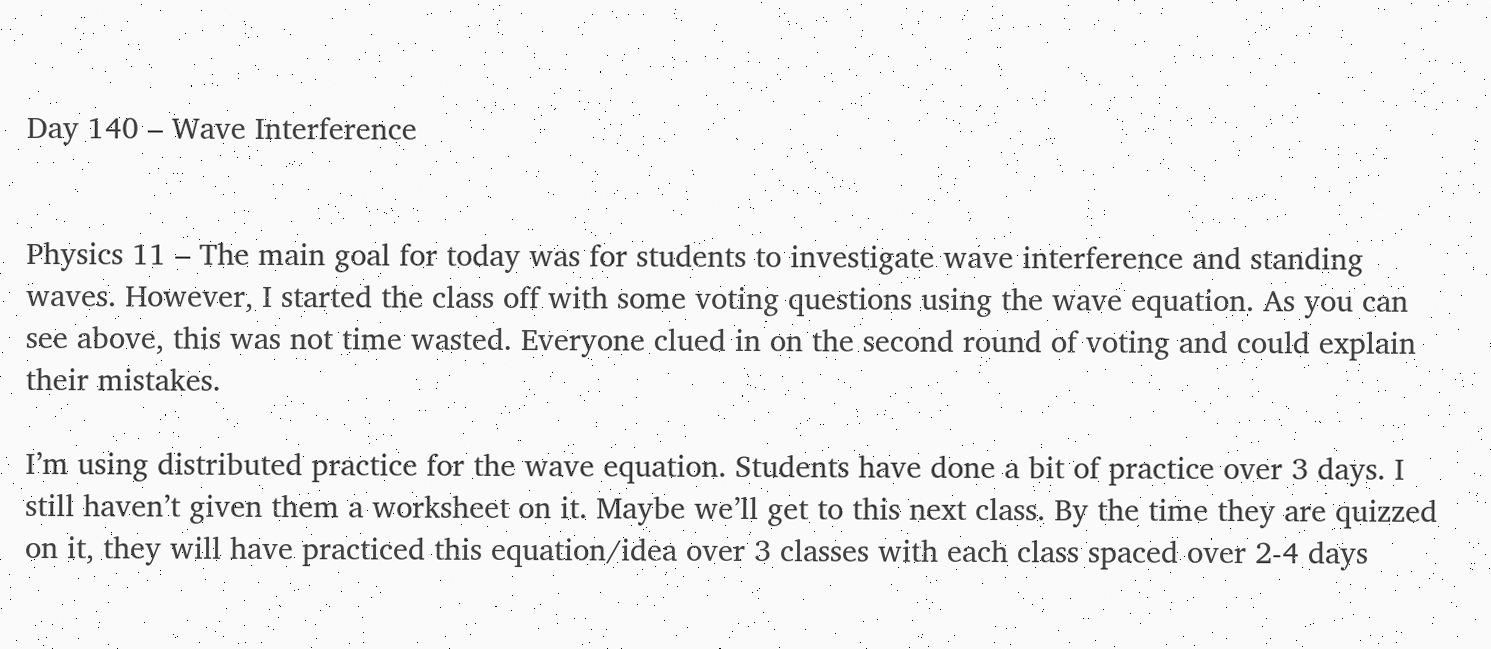Day 140 – Wave Interference


Physics 11 – The main goal for today was for students to investigate wave interference and standing waves. However, I started the class off with some voting questions using the wave equation. As you can see above, this was not time wasted. Everyone clued in on the second round of voting and could explain their mistakes.

I’m using distributed practice for the wave equation. Students have done a bit of practice over 3 days. I still haven’t given them a worksheet on it. Maybe we’ll get to this next class. By the time they are quizzed on it, they will have practiced this equation/idea over 3 classes with each class spaced over 2-4 days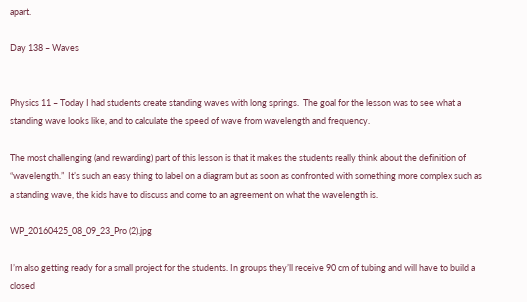apart.

Day 138 – Waves


Physics 11 – Today I had students create standing waves with long springs.  The goal for the lesson was to see what a standing wave looks like, and to calculate the speed of wave from wavelength and frequency.

The most challenging (and rewarding) part of this lesson is that it makes the students really think about the definition of “wavelength.”  It’s such an easy thing to label on a diagram but as soon as confronted with something more complex such as a standing wave, the kids have to discuss and come to an agreement on what the wavelength is.

WP_20160425_08_09_23_Pro (2).jpg

I’m also getting ready for a small project for the students. In groups they’ll receive 90 cm of tubing and will have to build a closed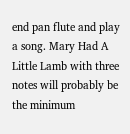end pan flute and play a song. Mary Had A Little Lamb with three notes will probably be the minimum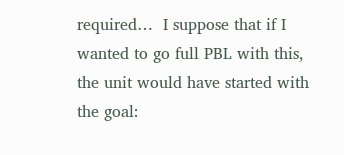required…  I suppose that if I wanted to go full PBL with this, the unit would have started with the goal: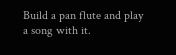Build a pan flute and play a song with it.